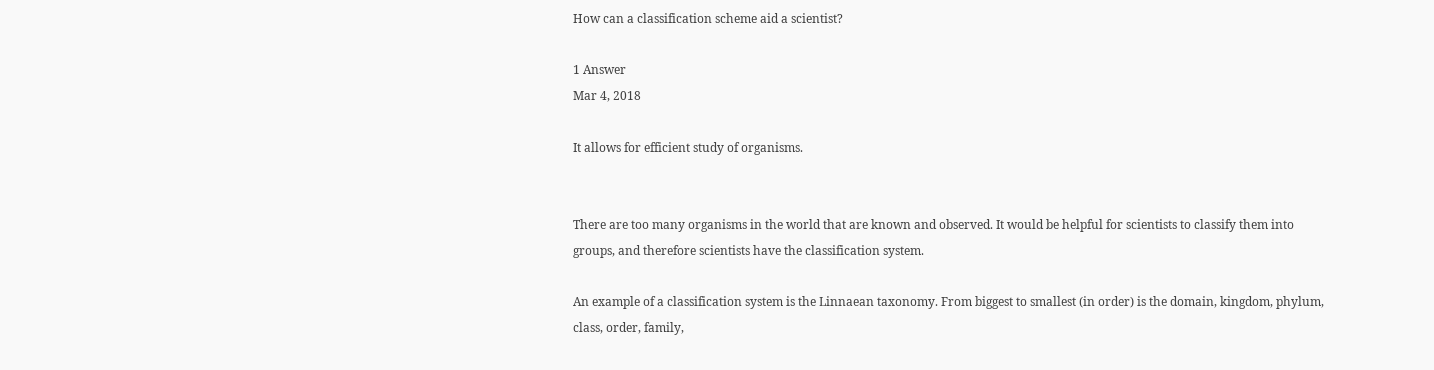How can a classification scheme aid a scientist?

1 Answer
Mar 4, 2018

It allows for efficient study of organisms.


There are too many organisms in the world that are known and observed. It would be helpful for scientists to classify them into groups, and therefore scientists have the classification system.

An example of a classification system is the Linnaean taxonomy. From biggest to smallest (in order) is the domain, kingdom, phylum, class, order, family,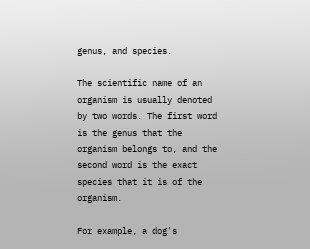genus, and species.

The scientific name of an organism is usually denoted by two words. The first word is the genus that the organism belongs to, and the second word is the exact species that it is of the organism.

For example, a dog's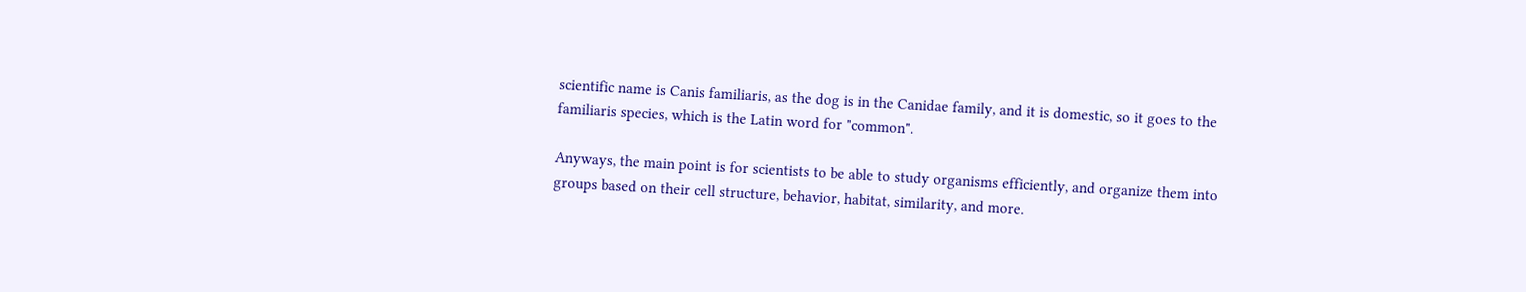scientific name is Canis familiaris, as the dog is in the Canidae family, and it is domestic, so it goes to the familiaris species, which is the Latin word for "common".

Anyways, the main point is for scientists to be able to study organisms efficiently, and organize them into groups based on their cell structure, behavior, habitat, similarity, and more.